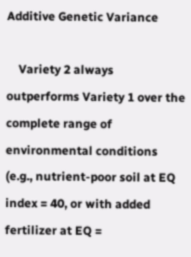Additive Genetic Variance

    Variety 2 always outperforms Variety 1 over the complete range of environmental conditions (e.g., nutrient-poor soil at EQ index = 40, or with added fertilizer at EQ =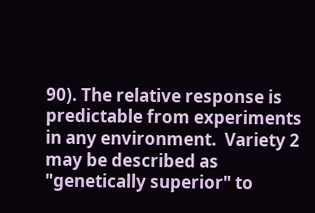90). The relative response is predictable from experiments in any environment.  Variety 2 may be described as "genetically superior" to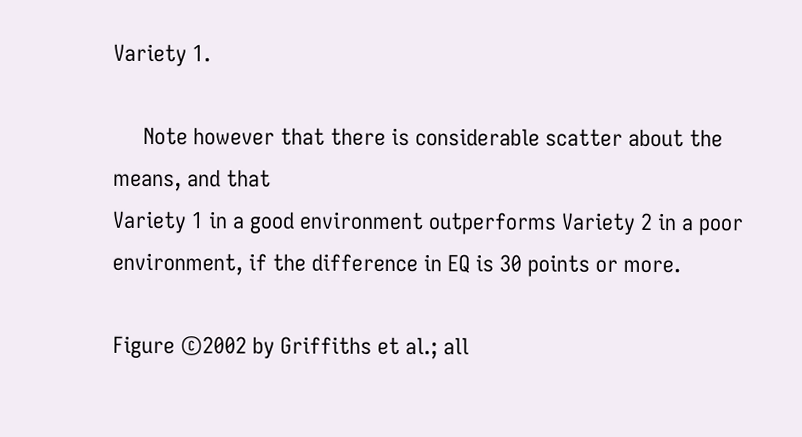Variety 1.

     Note however that there is considerable scatter about the means, and that
Variety 1 in a good environment outperforms Variety 2 in a poor environment, if the difference in EQ is 30 points or more.

Figure ©2002 by Griffiths et al.; all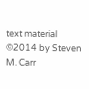text material ©2014 by Steven M. Carr